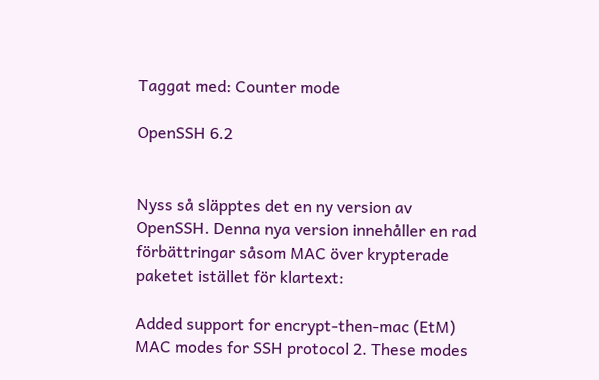Taggat med: Counter mode

OpenSSH 6.2


Nyss så släpptes det en ny version av OpenSSH. Denna nya version innehåller en rad förbättringar såsom MAC över krypterade paketet istället för klartext:

Added support for encrypt-then-mac (EtM) MAC modes for SSH protocol 2. These modes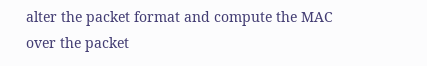alter the packet format and compute the MAC over the packet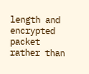length and encrypted packet rather than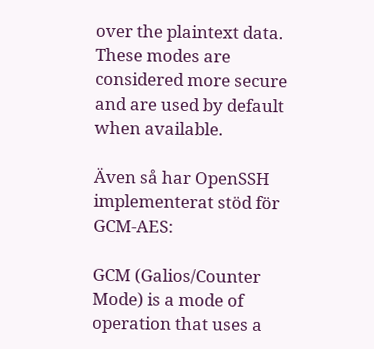over the plaintext data. These modes are considered more secure and are used by default when available.

Även så har OpenSSH implementerat stöd för GCM-AES:

GCM (Galios/Counter Mode) is a mode of operation that uses a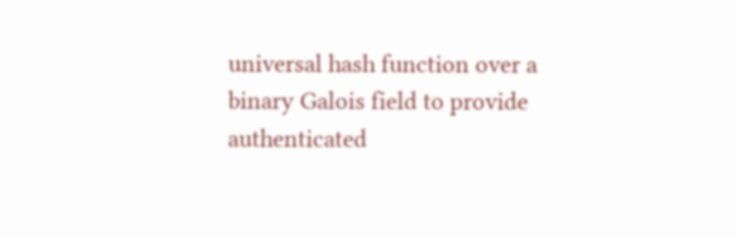universal hash function over a binary Galois field to provide authenticated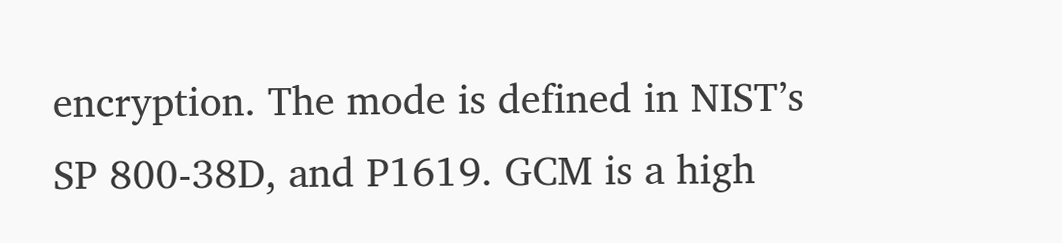encryption. The mode is defined in NIST’s SP 800-38D, and P1619. GCM is a high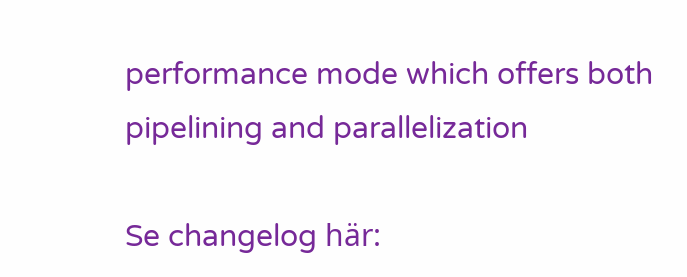performance mode which offers both pipelining and parallelization

Se changelog här: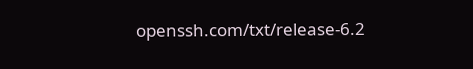openssh.com/txt/release-6.2